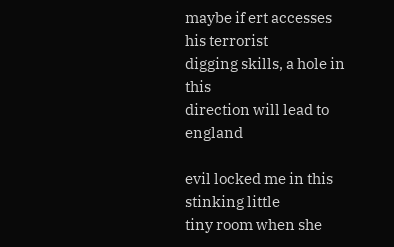maybe if ert accesses his terrorist
digging skills, a hole in this
direction will lead to england

evil locked me in this stinking little
tiny room when she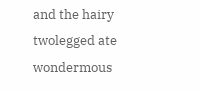and the hairy
twolegged ate wondermous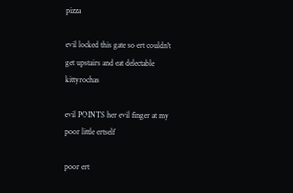pizza

evil locked this gate so ert couldn't
get upstairs and eat delectable kittyrochas

evil POINTS her evil finger at my poor little ertself

poor ert